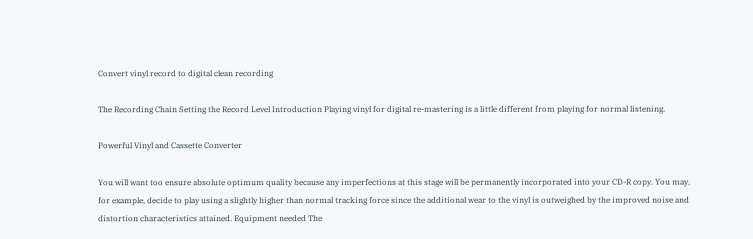Convert vinyl record to digital clean recording

The Recording Chain Setting the Record Level Introduction Playing vinyl for digital re-mastering is a little different from playing for normal listening.

Powerful Vinyl and Cassette Converter

You will want too ensure absolute optimum quality because any imperfections at this stage will be permanently incorporated into your CD-R copy. You may, for example, decide to play using a slightly higher than normal tracking force since the additional wear to the vinyl is outweighed by the improved noise and distortion characteristics attained. Equipment needed The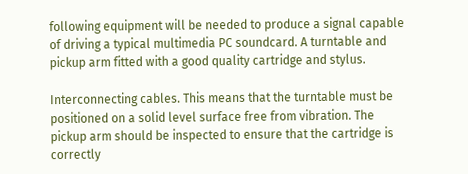following equipment will be needed to produce a signal capable of driving a typical multimedia PC soundcard. A turntable and pickup arm fitted with a good quality cartridge and stylus.

Interconnecting cables. This means that the turntable must be positioned on a solid level surface free from vibration. The pickup arm should be inspected to ensure that the cartridge is correctly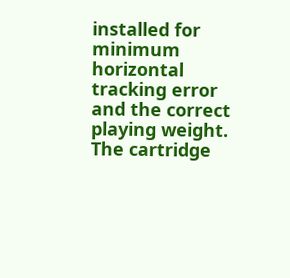installed for minimum horizontal tracking error and the correct playing weight. The cartridge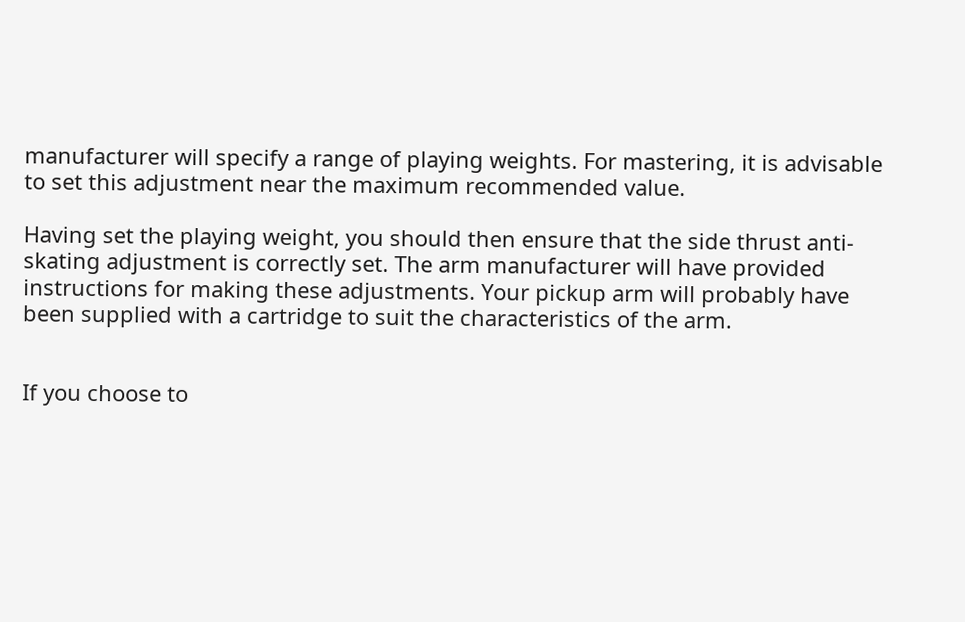manufacturer will specify a range of playing weights. For mastering, it is advisable to set this adjustment near the maximum recommended value.

Having set the playing weight, you should then ensure that the side thrust anti-skating adjustment is correctly set. The arm manufacturer will have provided instructions for making these adjustments. Your pickup arm will probably have been supplied with a cartridge to suit the characteristics of the arm.


If you choose to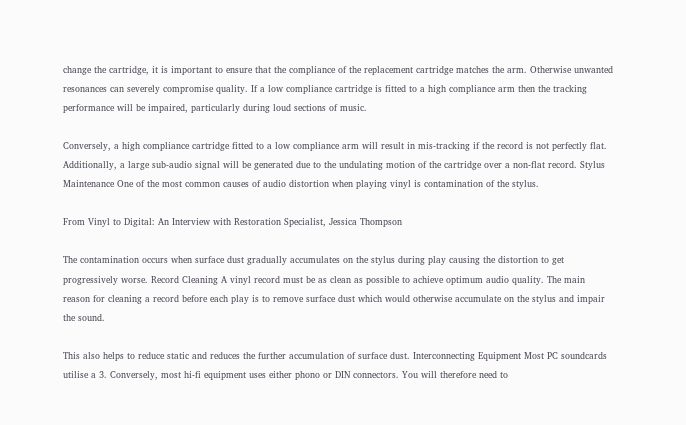change the cartridge, it is important to ensure that the compliance of the replacement cartridge matches the arm. Otherwise unwanted resonances can severely compromise quality. If a low compliance cartridge is fitted to a high compliance arm then the tracking performance will be impaired, particularly during loud sections of music.

Conversely, a high compliance cartridge fitted to a low compliance arm will result in mis-tracking if the record is not perfectly flat. Additionally, a large sub-audio signal will be generated due to the undulating motion of the cartridge over a non-flat record. Stylus Maintenance One of the most common causes of audio distortion when playing vinyl is contamination of the stylus.

From Vinyl to Digital: An Interview with Restoration Specialist, Jessica Thompson

The contamination occurs when surface dust gradually accumulates on the stylus during play causing the distortion to get progressively worse. Record Cleaning A vinyl record must be as clean as possible to achieve optimum audio quality. The main reason for cleaning a record before each play is to remove surface dust which would otherwise accumulate on the stylus and impair the sound.

This also helps to reduce static and reduces the further accumulation of surface dust. Interconnecting Equipment Most PC soundcards utilise a 3. Conversely, most hi-fi equipment uses either phono or DIN connectors. You will therefore need to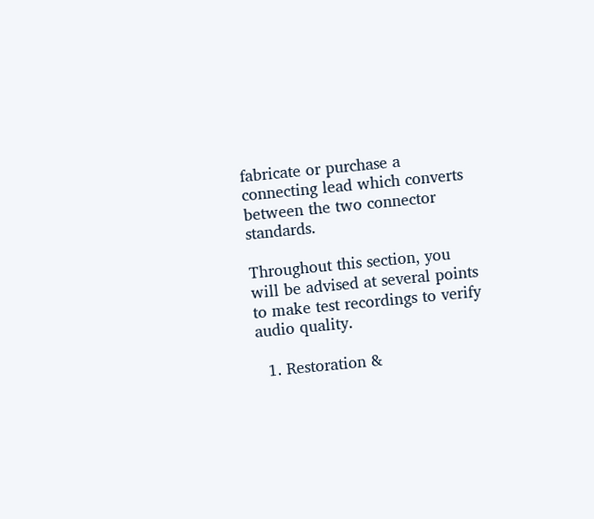fabricate or purchase a connecting lead which converts between the two connector standards.

Throughout this section, you will be advised at several points to make test recordings to verify audio quality.

  1. Restoration &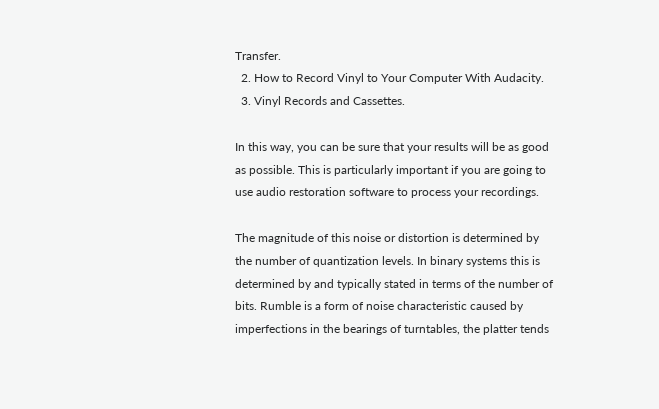Transfer.
  2. How to Record Vinyl to Your Computer With Audacity.
  3. Vinyl Records and Cassettes.

In this way, you can be sure that your results will be as good as possible. This is particularly important if you are going to use audio restoration software to process your recordings.

The magnitude of this noise or distortion is determined by the number of quantization levels. In binary systems this is determined by and typically stated in terms of the number of bits. Rumble is a form of noise characteristic caused by imperfections in the bearings of turntables, the platter tends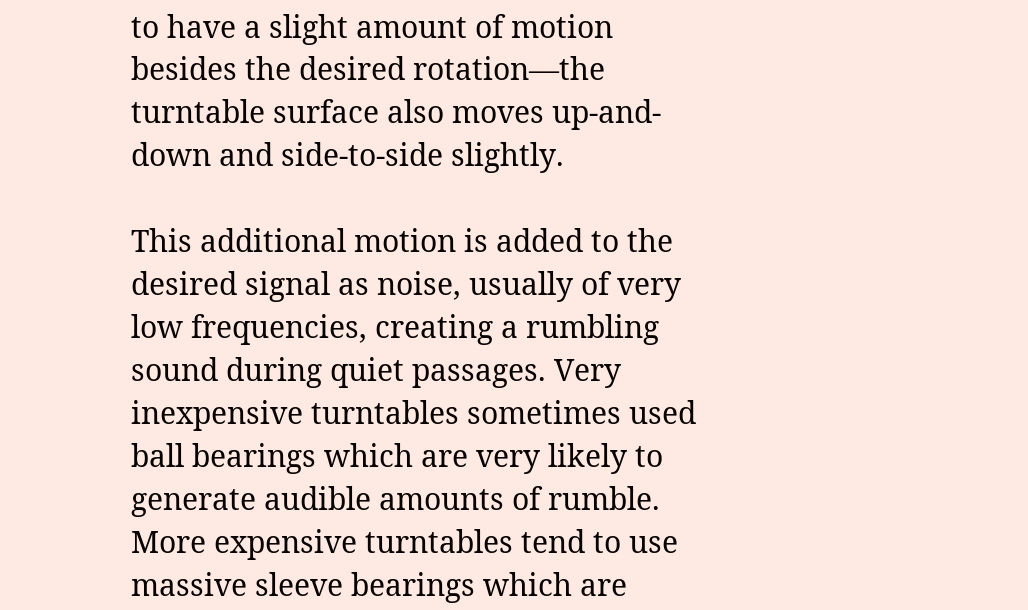to have a slight amount of motion besides the desired rotation—the turntable surface also moves up-and-down and side-to-side slightly.

This additional motion is added to the desired signal as noise, usually of very low frequencies, creating a rumbling sound during quiet passages. Very inexpensive turntables sometimes used ball bearings which are very likely to generate audible amounts of rumble. More expensive turntables tend to use massive sleeve bearings which are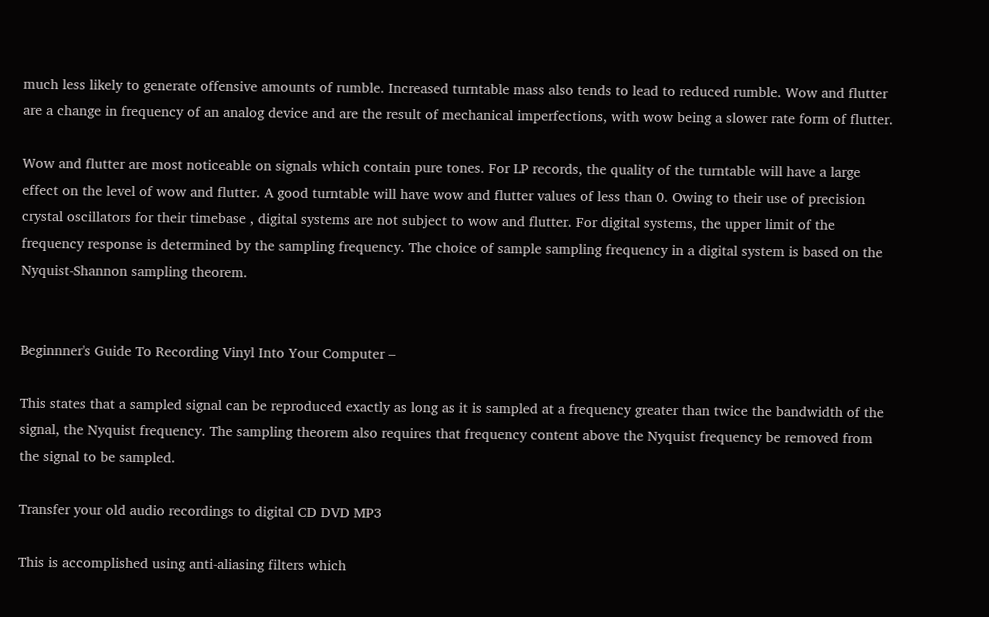much less likely to generate offensive amounts of rumble. Increased turntable mass also tends to lead to reduced rumble. Wow and flutter are a change in frequency of an analog device and are the result of mechanical imperfections, with wow being a slower rate form of flutter.

Wow and flutter are most noticeable on signals which contain pure tones. For LP records, the quality of the turntable will have a large effect on the level of wow and flutter. A good turntable will have wow and flutter values of less than 0. Owing to their use of precision crystal oscillators for their timebase , digital systems are not subject to wow and flutter. For digital systems, the upper limit of the frequency response is determined by the sampling frequency. The choice of sample sampling frequency in a digital system is based on the Nyquist-Shannon sampling theorem.


Beginnner's Guide To Recording Vinyl Into Your Computer –

This states that a sampled signal can be reproduced exactly as long as it is sampled at a frequency greater than twice the bandwidth of the signal, the Nyquist frequency. The sampling theorem also requires that frequency content above the Nyquist frequency be removed from the signal to be sampled.

Transfer your old audio recordings to digital CD DVD MP3

This is accomplished using anti-aliasing filters which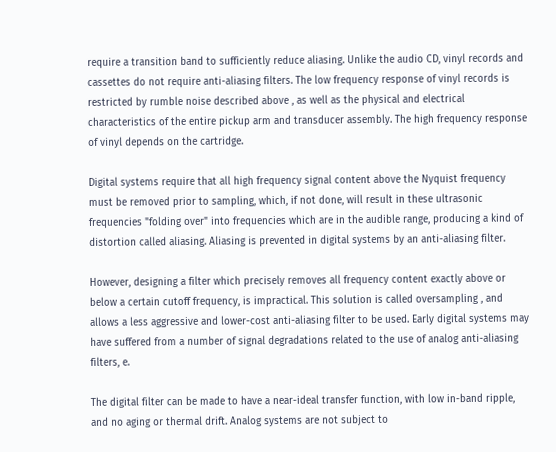require a transition band to sufficiently reduce aliasing. Unlike the audio CD, vinyl records and cassettes do not require anti-aliasing filters. The low frequency response of vinyl records is restricted by rumble noise described above , as well as the physical and electrical characteristics of the entire pickup arm and transducer assembly. The high frequency response of vinyl depends on the cartridge.

Digital systems require that all high frequency signal content above the Nyquist frequency must be removed prior to sampling, which, if not done, will result in these ultrasonic frequencies "folding over" into frequencies which are in the audible range, producing a kind of distortion called aliasing. Aliasing is prevented in digital systems by an anti-aliasing filter.

However, designing a filter which precisely removes all frequency content exactly above or below a certain cutoff frequency, is impractical. This solution is called oversampling , and allows a less aggressive and lower-cost anti-aliasing filter to be used. Early digital systems may have suffered from a number of signal degradations related to the use of analog anti-aliasing filters, e.

The digital filter can be made to have a near-ideal transfer function, with low in-band ripple, and no aging or thermal drift. Analog systems are not subject to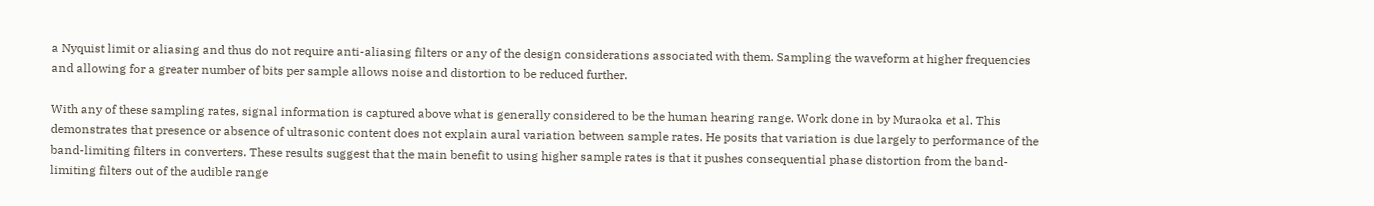a Nyquist limit or aliasing and thus do not require anti-aliasing filters or any of the design considerations associated with them. Sampling the waveform at higher frequencies and allowing for a greater number of bits per sample allows noise and distortion to be reduced further.

With any of these sampling rates, signal information is captured above what is generally considered to be the human hearing range. Work done in by Muraoka et al. This demonstrates that presence or absence of ultrasonic content does not explain aural variation between sample rates. He posits that variation is due largely to performance of the band-limiting filters in converters. These results suggest that the main benefit to using higher sample rates is that it pushes consequential phase distortion from the band-limiting filters out of the audible range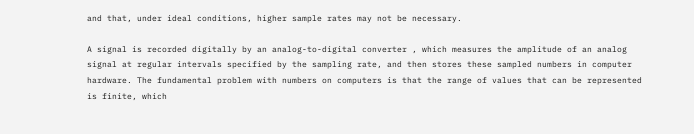and that, under ideal conditions, higher sample rates may not be necessary.

A signal is recorded digitally by an analog-to-digital converter , which measures the amplitude of an analog signal at regular intervals specified by the sampling rate, and then stores these sampled numbers in computer hardware. The fundamental problem with numbers on computers is that the range of values that can be represented is finite, which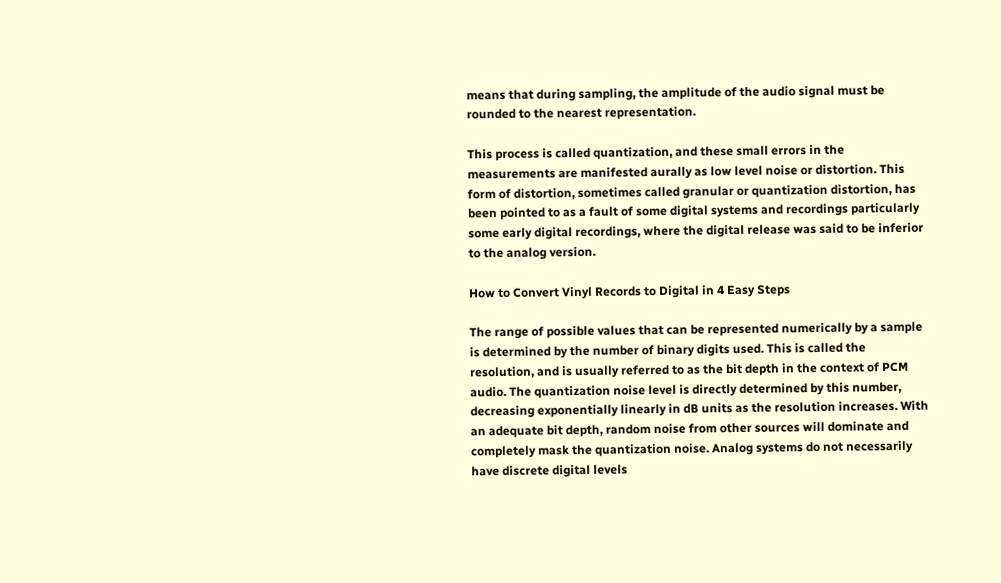means that during sampling, the amplitude of the audio signal must be rounded to the nearest representation.

This process is called quantization, and these small errors in the measurements are manifested aurally as low level noise or distortion. This form of distortion, sometimes called granular or quantization distortion, has been pointed to as a fault of some digital systems and recordings particularly some early digital recordings, where the digital release was said to be inferior to the analog version.

How to Convert Vinyl Records to Digital in 4 Easy Steps

The range of possible values that can be represented numerically by a sample is determined by the number of binary digits used. This is called the resolution, and is usually referred to as the bit depth in the context of PCM audio. The quantization noise level is directly determined by this number, decreasing exponentially linearly in dB units as the resolution increases. With an adequate bit depth, random noise from other sources will dominate and completely mask the quantization noise. Analog systems do not necessarily have discrete digital levels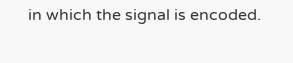in which the signal is encoded.